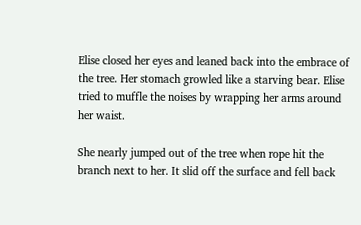Elise closed her eyes and leaned back into the embrace of the tree. Her stomach growled like a starving bear. Elise tried to muffle the noises by wrapping her arms around her waist.

She nearly jumped out of the tree when rope hit the branch next to her. It slid off the surface and fell back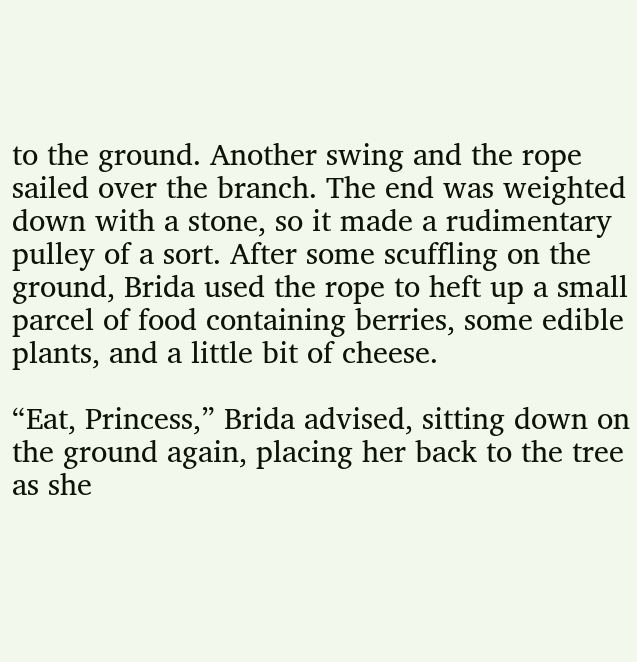to the ground. Another swing and the rope sailed over the branch. The end was weighted down with a stone, so it made a rudimentary pulley of a sort. After some scuffling on the ground, Brida used the rope to heft up a small parcel of food containing berries, some edible plants, and a little bit of cheese.

“Eat, Princess,” Brida advised, sitting down on the ground again, placing her back to the tree as she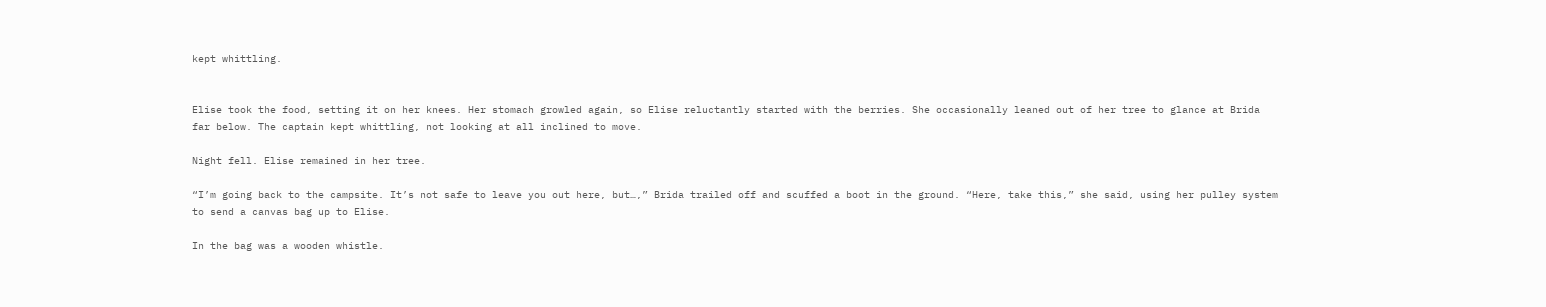kept whittling.


Elise took the food, setting it on her knees. Her stomach growled again, so Elise reluctantly started with the berries. She occasionally leaned out of her tree to glance at Brida far below. The captain kept whittling, not looking at all inclined to move.

Night fell. Elise remained in her tree.

“I’m going back to the campsite. It’s not safe to leave you out here, but…,” Brida trailed off and scuffed a boot in the ground. “Here, take this,” she said, using her pulley system to send a canvas bag up to Elise.

In the bag was a wooden whistle.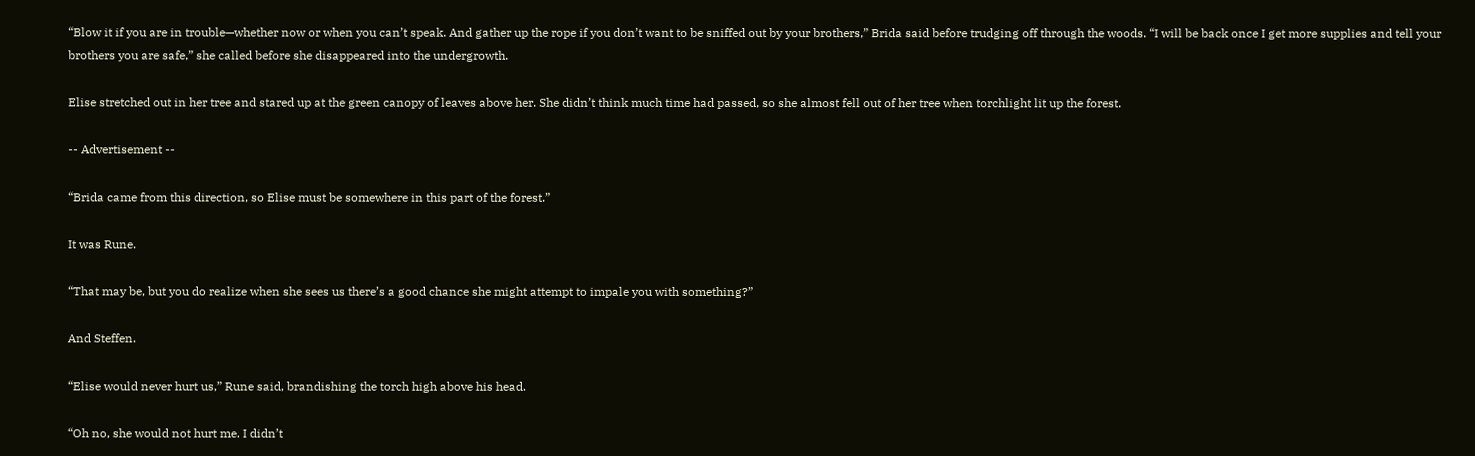“Blow it if you are in trouble—whether now or when you can’t speak. And gather up the rope if you don’t want to be sniffed out by your brothers,” Brida said before trudging off through the woods. “I will be back once I get more supplies and tell your brothers you are safe,” she called before she disappeared into the undergrowth.

Elise stretched out in her tree and stared up at the green canopy of leaves above her. She didn’t think much time had passed, so she almost fell out of her tree when torchlight lit up the forest.

-- Advertisement --

“Brida came from this direction, so Elise must be somewhere in this part of the forest.”

It was Rune.

“That may be, but you do realize when she sees us there’s a good chance she might attempt to impale you with something?”

And Steffen.

“Elise would never hurt us,” Rune said, brandishing the torch high above his head.

“Oh no, she would not hurt me. I didn’t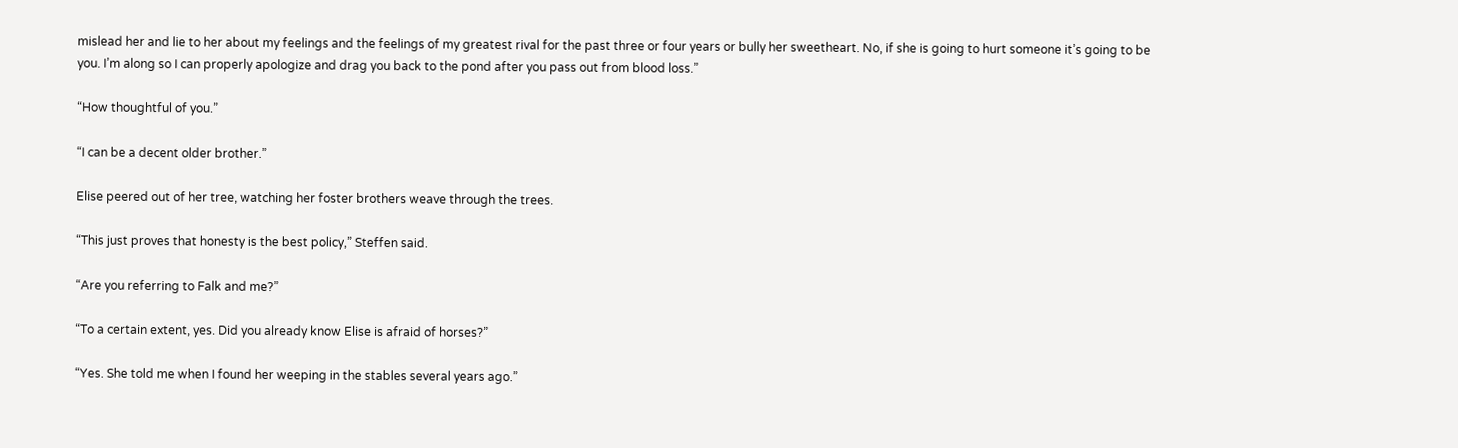mislead her and lie to her about my feelings and the feelings of my greatest rival for the past three or four years or bully her sweetheart. No, if she is going to hurt someone it’s going to be you. I’m along so I can properly apologize and drag you back to the pond after you pass out from blood loss.”

“How thoughtful of you.”

“I can be a decent older brother.”

Elise peered out of her tree, watching her foster brothers weave through the trees.

“This just proves that honesty is the best policy,” Steffen said.

“Are you referring to Falk and me?”

“To a certain extent, yes. Did you already know Elise is afraid of horses?”

“Yes. She told me when I found her weeping in the stables several years ago.”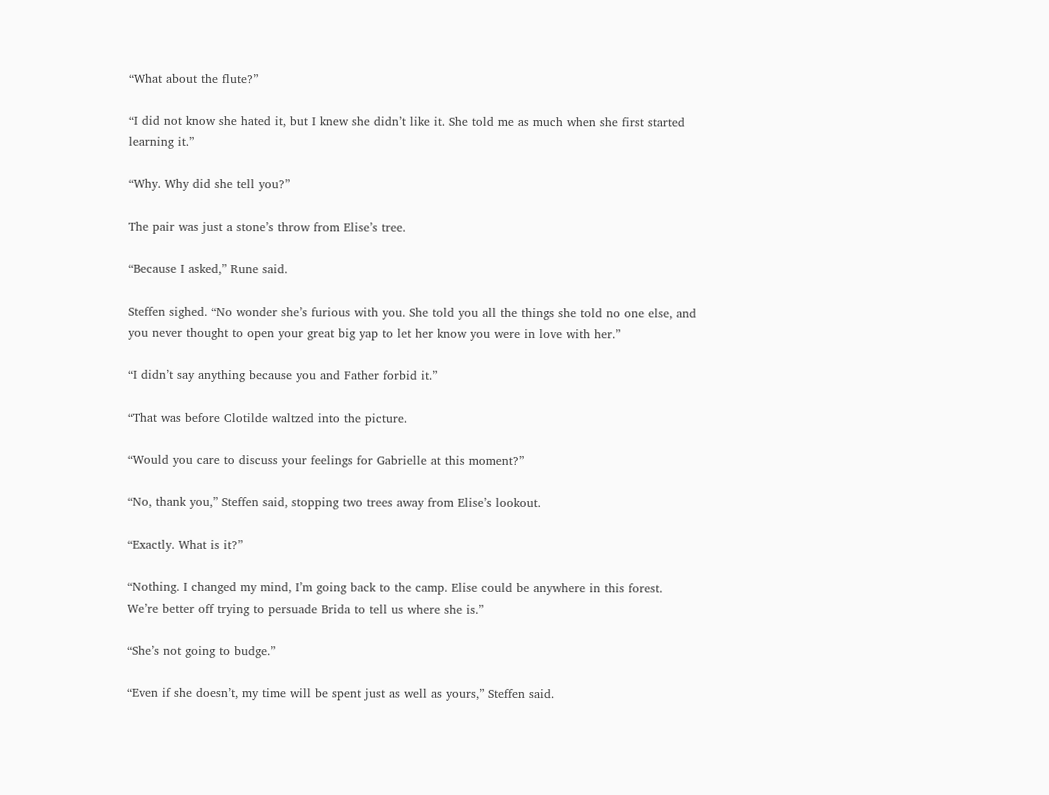“What about the flute?”

“I did not know she hated it, but I knew she didn’t like it. She told me as much when she first started learning it.”

“Why. Why did she tell you?”

The pair was just a stone’s throw from Elise’s tree.

“Because I asked,” Rune said.

Steffen sighed. “No wonder she’s furious with you. She told you all the things she told no one else, and you never thought to open your great big yap to let her know you were in love with her.”

“I didn’t say anything because you and Father forbid it.”

“That was before Clotilde waltzed into the picture.

“Would you care to discuss your feelings for Gabrielle at this moment?”

“No, thank you,” Steffen said, stopping two trees away from Elise’s lookout.

“Exactly. What is it?”

“Nothing. I changed my mind, I’m going back to the camp. Elise could be anywhere in this forest. We’re better off trying to persuade Brida to tell us where she is.”

“She’s not going to budge.”

“Even if she doesn’t, my time will be spent just as well as yours,” Steffen said.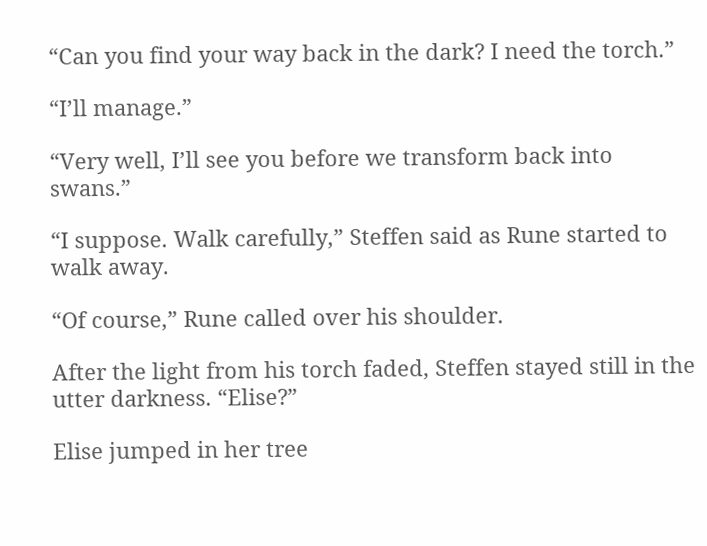“Can you find your way back in the dark? I need the torch.”

“I’ll manage.”

“Very well, I’ll see you before we transform back into swans.”

“I suppose. Walk carefully,” Steffen said as Rune started to walk away.

“Of course,” Rune called over his shoulder.

After the light from his torch faded, Steffen stayed still in the utter darkness. “Elise?”

Elise jumped in her tree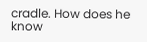cradle. How does he know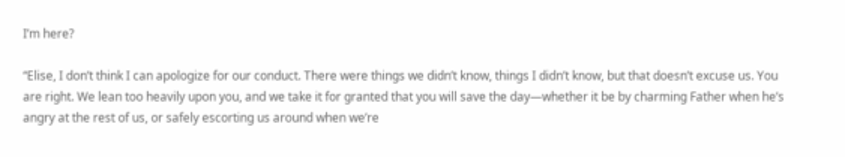I’m here?

“Elise, I don’t think I can apologize for our conduct. There were things we didn’t know, things I didn’t know, but that doesn’t excuse us. You are right. We lean too heavily upon you, and we take it for granted that you will save the day—whether it be by charming Father when he’s angry at the rest of us, or safely escorting us around when we’re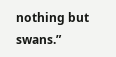nothing but swans.”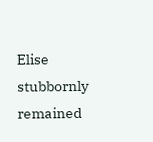Elise stubbornly remained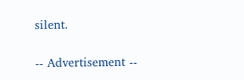silent.

-- Advertisement --